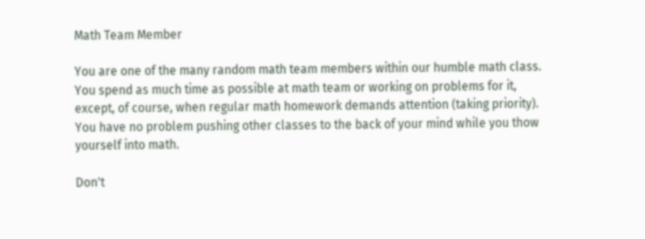Math Team Member

You are one of the many random math team members within our humble math class. You spend as much time as possible at math team or working on problems for it, except, of course, when regular math homework demands attention (taking priority). You have no problem pushing other classes to the back of your mind while you thow yourself into math.

Don't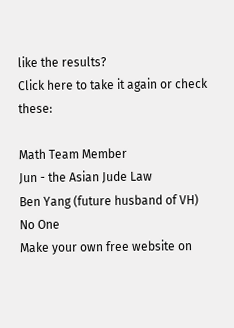like the results?
Click here to take it again or check these:

Math Team Member
Jun - the Asian Jude Law
Ben Yang (future husband of VH)
No One
Make your own free website on